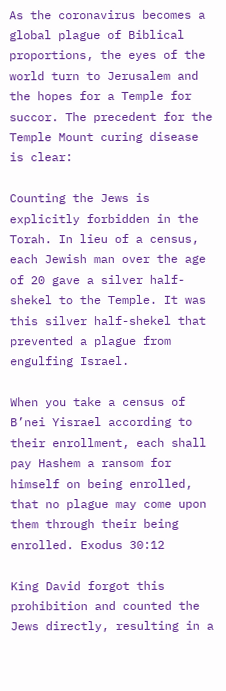As the coronavirus becomes a global plague of Biblical proportions, the eyes of the world turn to Jerusalem and the hopes for a Temple for succor. The precedent for the Temple Mount curing disease is clear:

Counting the Jews is explicitly forbidden in the Torah. In lieu of a census, each Jewish man over the age of 20 gave a silver half-shekel to the Temple. It was this silver half-shekel that prevented a plague from engulfing Israel.

When you take a census of B’nei Yisrael according to their enrollment, each shall pay Hashem a ransom for himself on being enrolled, that no plague may come upon them through their being enrolled. Exodus 30:12

King David forgot this prohibition and counted the Jews directly, resulting in a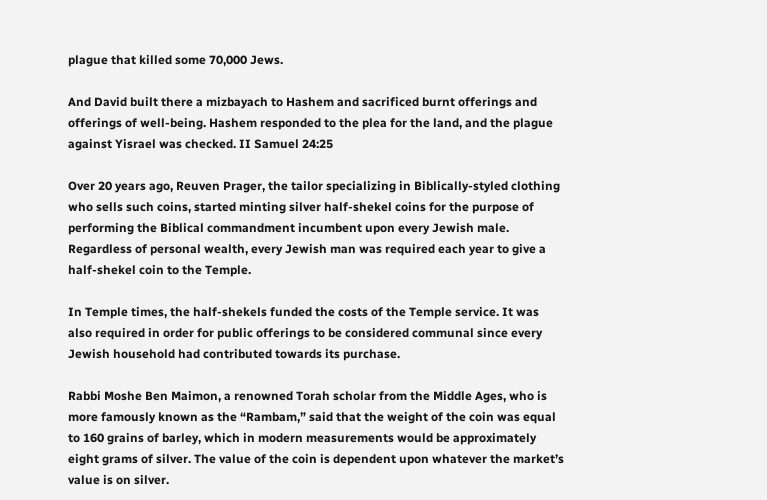plague that killed some 70,000 Jews.

And David built there a mizbayach to Hashem and sacrificed burnt offerings and offerings of well-being. Hashem responded to the plea for the land, and the plague against Yisrael was checked. II Samuel 24:25

Over 20 years ago, Reuven Prager, the tailor specializing in Biblically-styled clothing who sells such coins, started minting silver half-shekel coins for the purpose of performing the Biblical commandment incumbent upon every Jewish male. Regardless of personal wealth, every Jewish man was required each year to give a half-shekel coin to the Temple.

In Temple times, the half-shekels funded the costs of the Temple service. It was also required in order for public offerings to be considered communal since every Jewish household had contributed towards its purchase.

Rabbi Moshe Ben Maimon, a renowned Torah scholar from the Middle Ages, who is more famously known as the “Rambam,” said that the weight of the coin was equal to 160 grains of barley, which in modern measurements would be approximately eight grams of silver. The value of the coin is dependent upon whatever the market’s value is on silver.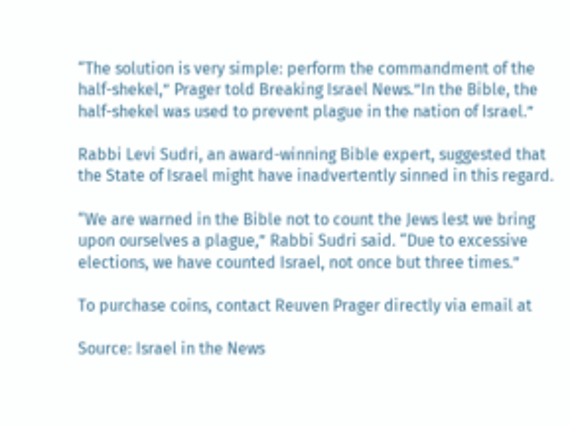“The solution is very simple: perform the commandment of the half-shekel,” Prager told Breaking Israel News.”In the Bible, the half-shekel was used to prevent plague in the nation of Israel.”

Rabbi Levi Sudri, an award-winning Bible expert, suggested that the State of Israel might have inadvertently sinned in this regard.

“We are warned in the Bible not to count the Jews lest we bring upon ourselves a plague,” Rabbi Sudri said. “Due to excessive elections, we have counted Israel, not once but three times.”

To purchase coins, contact Reuven Prager directly via email at

Source: Israel in the News